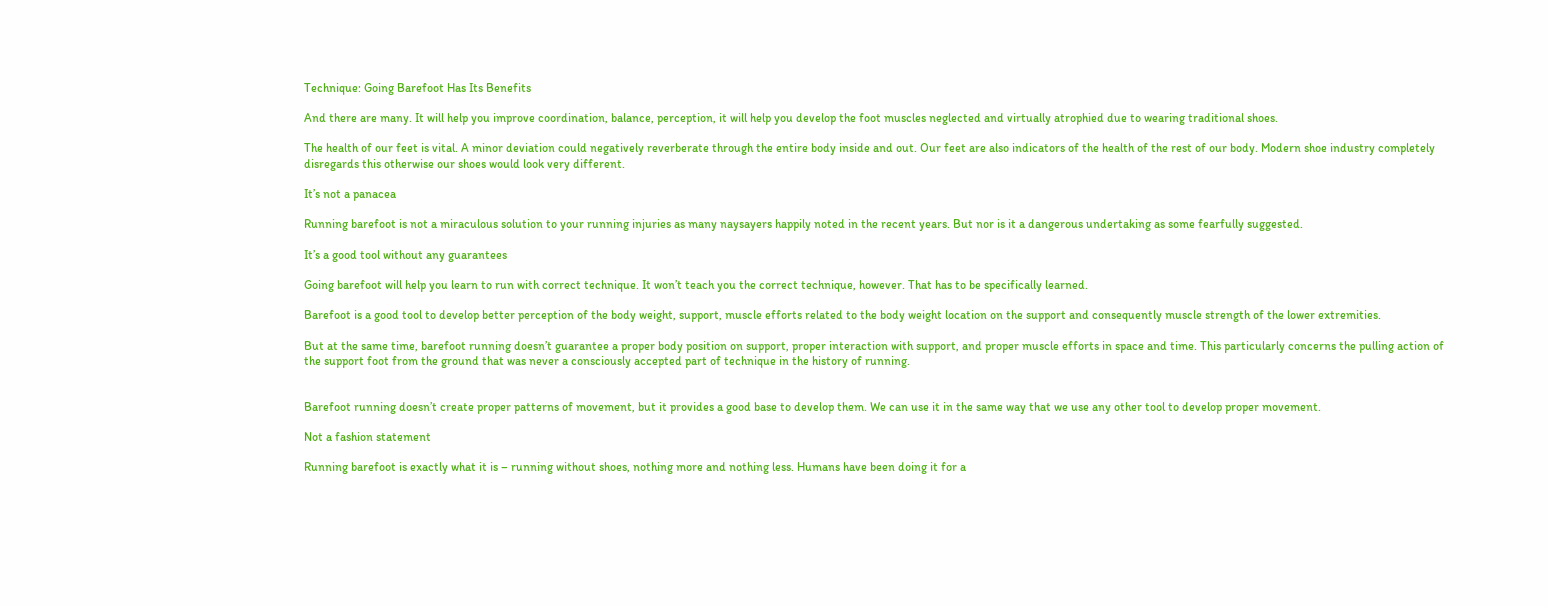Technique: Going Barefoot Has Its Benefits

And there are many. It will help you improve coordination, balance, perception, it will help you develop the foot muscles neglected and virtually atrophied due to wearing traditional shoes.

The health of our feet is vital. A minor deviation could negatively reverberate through the entire body inside and out. Our feet are also indicators of the health of the rest of our body. Modern shoe industry completely disregards this otherwise our shoes would look very different.

It’s not a panacea

Running barefoot is not a miraculous solution to your running injuries as many naysayers happily noted in the recent years. But nor is it a dangerous undertaking as some fearfully suggested.

It’s a good tool without any guarantees

Going barefoot will help you learn to run with correct technique. It won’t teach you the correct technique, however. That has to be specifically learned.

Barefoot is a good tool to develop better perception of the body weight, support, muscle efforts related to the body weight location on the support and consequently muscle strength of the lower extremities.

But at the same time, barefoot running doesn’t guarantee a proper body position on support, proper interaction with support, and proper muscle efforts in space and time. This particularly concerns the pulling action of the support foot from the ground that was never a consciously accepted part of technique in the history of running.


Barefoot running doesn’t create proper patterns of movement, but it provides a good base to develop them. We can use it in the same way that we use any other tool to develop proper movement.

Not a fashion statement

Running barefoot is exactly what it is – running without shoes, nothing more and nothing less. Humans have been doing it for a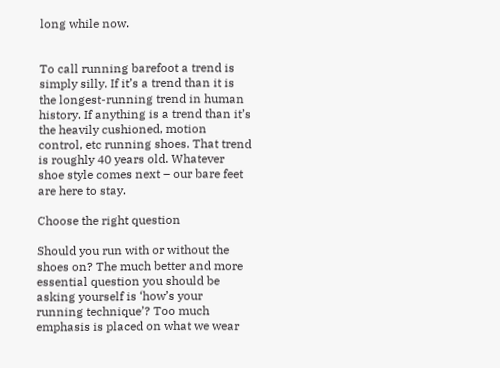long while now.


To call running barefoot a trend is simply silly. If it’s a trend than it is the longest-running trend in human history. If anything is a trend than it’s the heavily cushioned, motion control, etc running shoes. That trend is roughly 40 years old. Whatever shoe style comes next – our bare feet are here to stay.

Choose the right question

Should you run with or without the shoes on? The much better and more essential question you should be asking yourself is ‘how’s your running technique’? Too much emphasis is placed on what we wear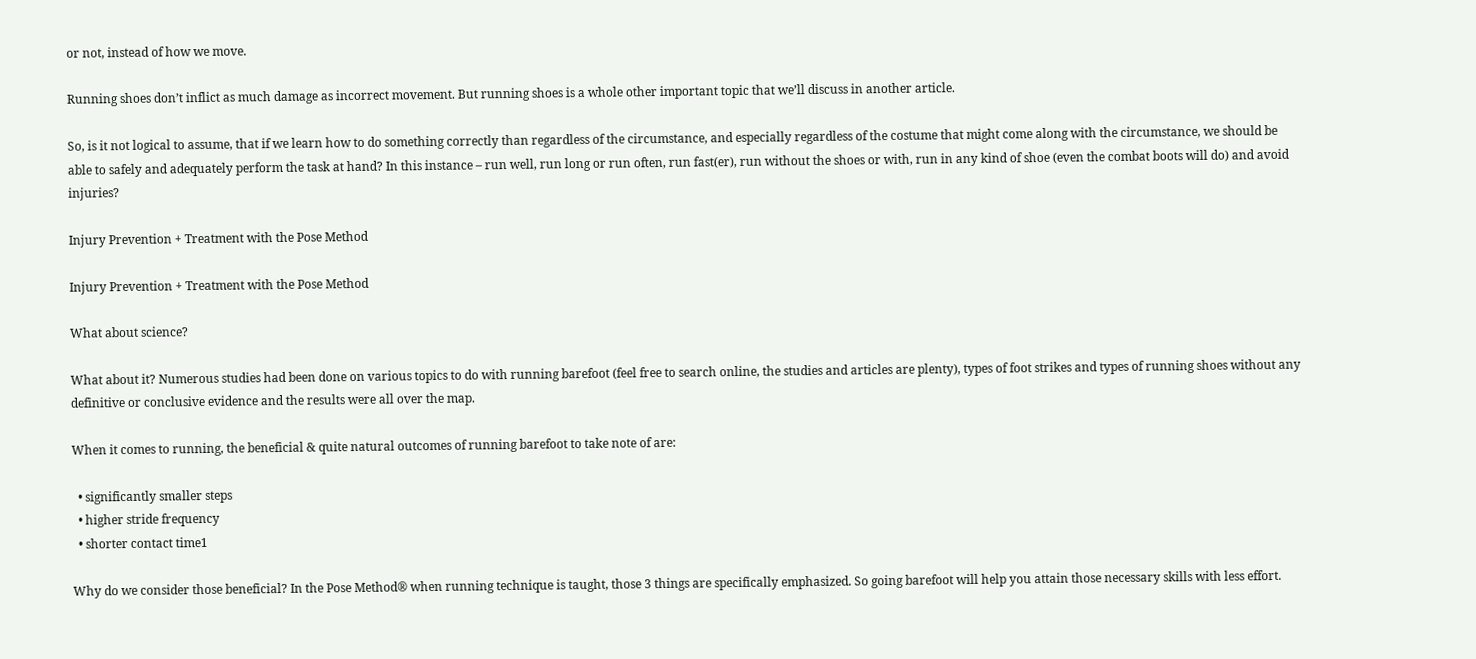or not, instead of how we move.

Running shoes don’t inflict as much damage as incorrect movement. But running shoes is a whole other important topic that we’ll discuss in another article.

So, is it not logical to assume, that if we learn how to do something correctly than regardless of the circumstance, and especially regardless of the costume that might come along with the circumstance, we should be able to safely and adequately perform the task at hand? In this instance – run well, run long or run often, run fast(er), run without the shoes or with, run in any kind of shoe (even the combat boots will do) and avoid injuries?

Injury Prevention + Treatment with the Pose Method

Injury Prevention + Treatment with the Pose Method

What about science?

What about it? Numerous studies had been done on various topics to do with running barefoot (feel free to search online, the studies and articles are plenty), types of foot strikes and types of running shoes without any definitive or conclusive evidence and the results were all over the map.

When it comes to running, the beneficial & quite natural outcomes of running barefoot to take note of are:

  • significantly smaller steps
  • higher stride frequency
  • shorter contact time1

Why do we consider those beneficial? In the Pose Method® when running technique is taught, those 3 things are specifically emphasized. So going barefoot will help you attain those necessary skills with less effort.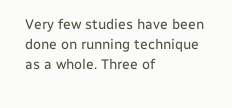Very few studies have been done on running technique as a whole. Three of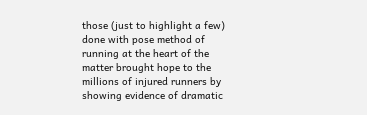those (just to highlight a few) done with pose method of running at the heart of the matter brought hope to the millions of injured runners by showing evidence of dramatic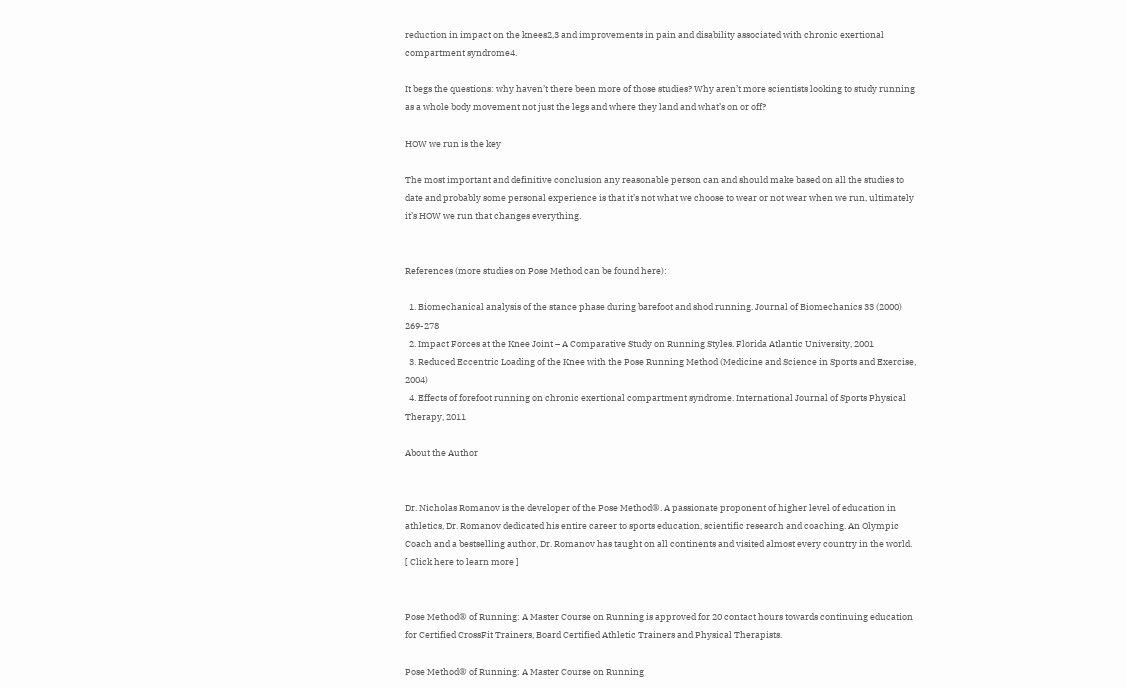reduction in impact on the knees2,3 and improvements in pain and disability associated with chronic exertional compartment syndrome4.

It begs the questions: why haven’t there been more of those studies? Why aren’t more scientists looking to study running as a whole body movement not just the legs and where they land and what’s on or off?

HOW we run is the key

The most important and definitive conclusion any reasonable person can and should make based on all the studies to date and probably some personal experience is that it’s not what we choose to wear or not wear when we run, ultimately it’s HOW we run that changes everything.


References (more studies on Pose Method can be found here):

  1. Biomechanical analysis of the stance phase during barefoot and shod running. Journal of Biomechanics 33 (2000) 269-278
  2. Impact Forces at the Knee Joint – A Comparative Study on Running Styles. Florida Atlantic University, 2001
  3. Reduced Eccentric Loading of the Knee with the Pose Running Method (Medicine and Science in Sports and Exercise, 2004)
  4. Effects of forefoot running on chronic exertional compartment syndrome. International Journal of Sports Physical Therapy, 2011

About the Author


Dr. Nicholas Romanov is the developer of the Pose Method®. A passionate proponent of higher level of education in athletics, Dr. Romanov dedicated his entire career to sports education, scientific research and coaching. An Olympic Coach and a bestselling author, Dr. Romanov has taught on all continents and visited almost every country in the world.
[ Click here to learn more ]


Pose Method® of Running: A Master Course on Running is approved for 20 contact hours towards continuing education for Certified CrossFit Trainers, Board Certified Athletic Trainers and Physical Therapists.

Pose Method® of Running: A Master Course on Running